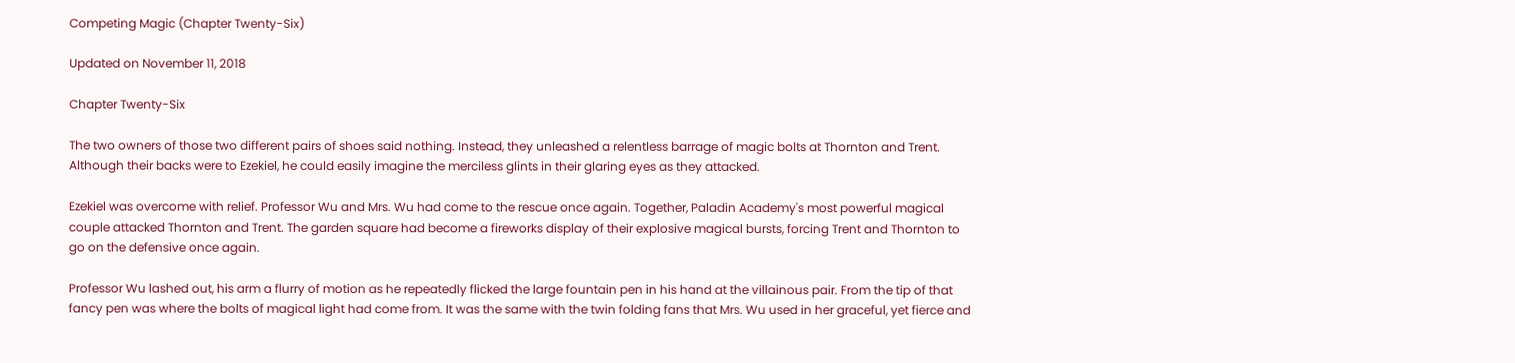Competing Magic (Chapter Twenty-Six)

Updated on November 11, 2018

Chapter Twenty-Six

The two owners of those two different pairs of shoes said nothing. Instead, they unleashed a relentless barrage of magic bolts at Thornton and Trent. Although their backs were to Ezekiel, he could easily imagine the merciless glints in their glaring eyes as they attacked.

Ezekiel was overcome with relief. Professor Wu and Mrs. Wu had come to the rescue once again. Together, Paladin Academy's most powerful magical couple attacked Thornton and Trent. The garden square had become a fireworks display of their explosive magical bursts, forcing Trent and Thornton to go on the defensive once again.

Professor Wu lashed out, his arm a flurry of motion as he repeatedly flicked the large fountain pen in his hand at the villainous pair. From the tip of that fancy pen was where the bolts of magical light had come from. It was the same with the twin folding fans that Mrs. Wu used in her graceful, yet fierce and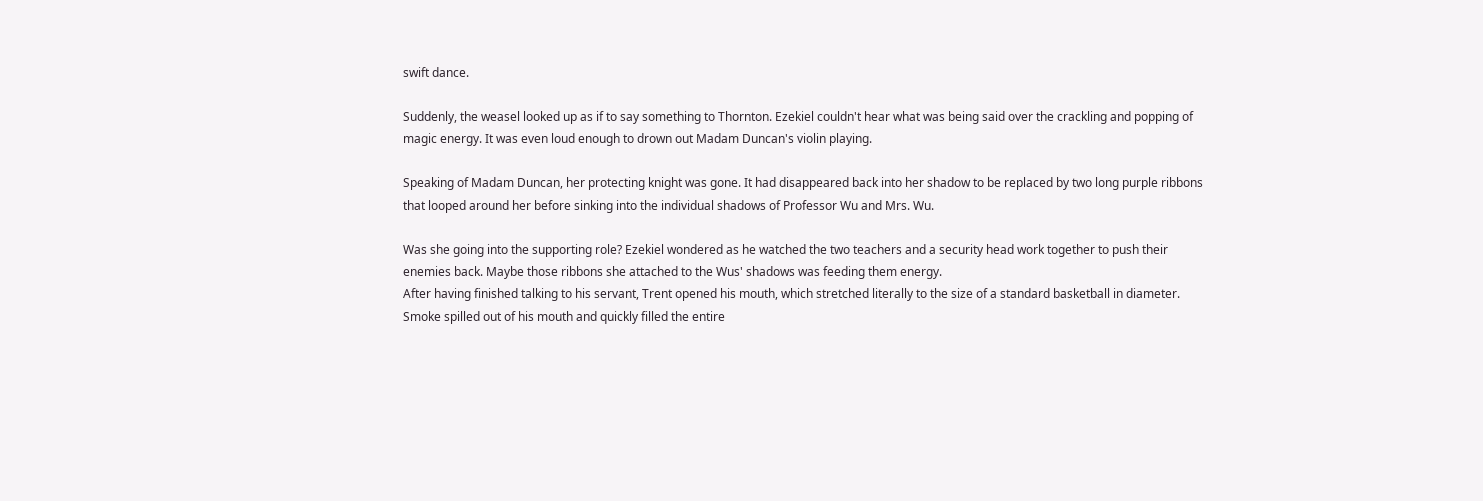swift dance.

Suddenly, the weasel looked up as if to say something to Thornton. Ezekiel couldn't hear what was being said over the crackling and popping of magic energy. It was even loud enough to drown out Madam Duncan's violin playing.

Speaking of Madam Duncan, her protecting knight was gone. It had disappeared back into her shadow to be replaced by two long purple ribbons that looped around her before sinking into the individual shadows of Professor Wu and Mrs. Wu.

Was she going into the supporting role? Ezekiel wondered as he watched the two teachers and a security head work together to push their enemies back. Maybe those ribbons she attached to the Wus' shadows was feeding them energy.
After having finished talking to his servant, Trent opened his mouth, which stretched literally to the size of a standard basketball in diameter. Smoke spilled out of his mouth and quickly filled the entire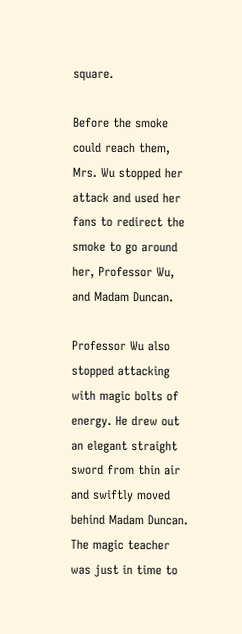square.

Before the smoke could reach them, Mrs. Wu stopped her attack and used her fans to redirect the smoke to go around her, Professor Wu, and Madam Duncan.

Professor Wu also stopped attacking with magic bolts of energy. He drew out an elegant straight sword from thin air and swiftly moved behind Madam Duncan. The magic teacher was just in time to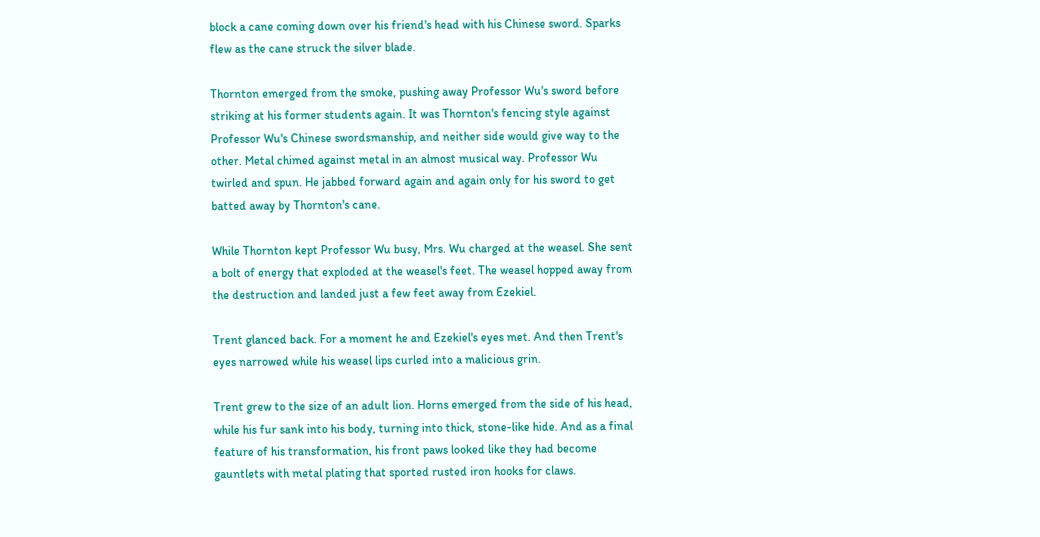block a cane coming down over his friend's head with his Chinese sword. Sparks flew as the cane struck the silver blade.

Thornton emerged from the smoke, pushing away Professor Wu's sword before striking at his former students again. It was Thornton's fencing style against Professor Wu's Chinese swordsmanship, and neither side would give way to the other. Metal chimed against metal in an almost musical way. Professor Wu twirled and spun. He jabbed forward again and again only for his sword to get batted away by Thornton's cane.

While Thornton kept Professor Wu busy, Mrs. Wu charged at the weasel. She sent a bolt of energy that exploded at the weasel's feet. The weasel hopped away from the destruction and landed just a few feet away from Ezekiel.

Trent glanced back. For a moment he and Ezekiel's eyes met. And then Trent's eyes narrowed while his weasel lips curled into a malicious grin.

Trent grew to the size of an adult lion. Horns emerged from the side of his head, while his fur sank into his body, turning into thick, stone-like hide. And as a final feature of his transformation, his front paws looked like they had become gauntlets with metal plating that sported rusted iron hooks for claws.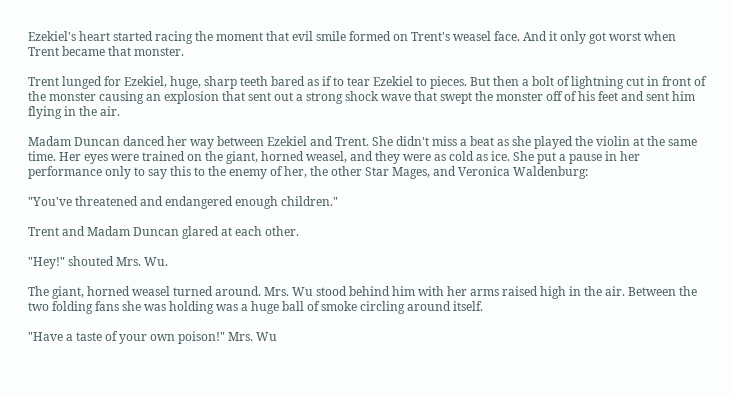Ezekiel's heart started racing the moment that evil smile formed on Trent's weasel face. And it only got worst when Trent became that monster.

Trent lunged for Ezekiel, huge, sharp teeth bared as if to tear Ezekiel to pieces. But then a bolt of lightning cut in front of the monster causing an explosion that sent out a strong shock wave that swept the monster off of his feet and sent him flying in the air.

Madam Duncan danced her way between Ezekiel and Trent. She didn't miss a beat as she played the violin at the same time. Her eyes were trained on the giant, horned weasel, and they were as cold as ice. She put a pause in her performance only to say this to the enemy of her, the other Star Mages, and Veronica Waldenburg:

"You've threatened and endangered enough children."

Trent and Madam Duncan glared at each other.

"Hey!" shouted Mrs. Wu.

The giant, horned weasel turned around. Mrs. Wu stood behind him with her arms raised high in the air. Between the two folding fans she was holding was a huge ball of smoke circling around itself.

"Have a taste of your own poison!" Mrs. Wu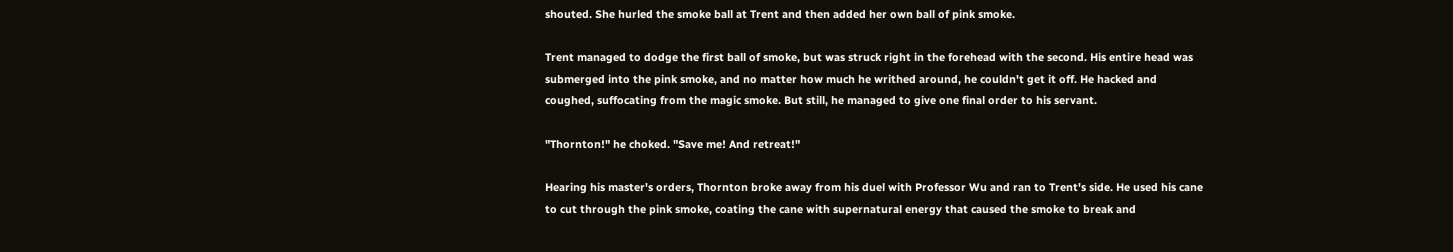shouted. She hurled the smoke ball at Trent and then added her own ball of pink smoke.

Trent managed to dodge the first ball of smoke, but was struck right in the forehead with the second. His entire head was submerged into the pink smoke, and no matter how much he writhed around, he couldn't get it off. He hacked and coughed, suffocating from the magic smoke. But still, he managed to give one final order to his servant.

"Thornton!" he choked. "Save me! And retreat!"

Hearing his master's orders, Thornton broke away from his duel with Professor Wu and ran to Trent's side. He used his cane to cut through the pink smoke, coating the cane with supernatural energy that caused the smoke to break and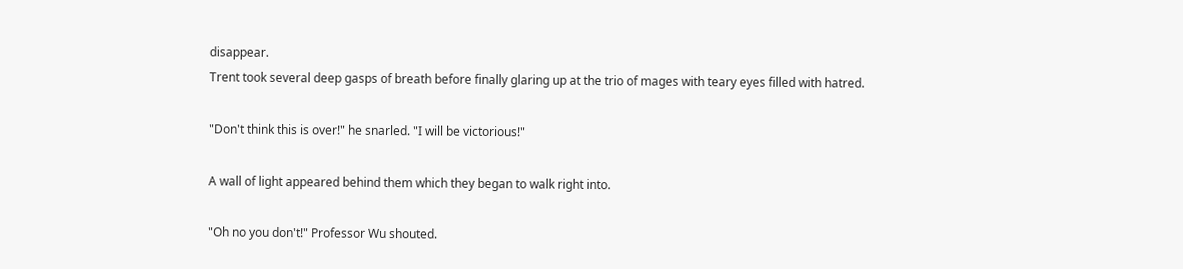disappear.
Trent took several deep gasps of breath before finally glaring up at the trio of mages with teary eyes filled with hatred.

"Don't think this is over!" he snarled. "I will be victorious!"

A wall of light appeared behind them which they began to walk right into.

"Oh no you don't!" Professor Wu shouted.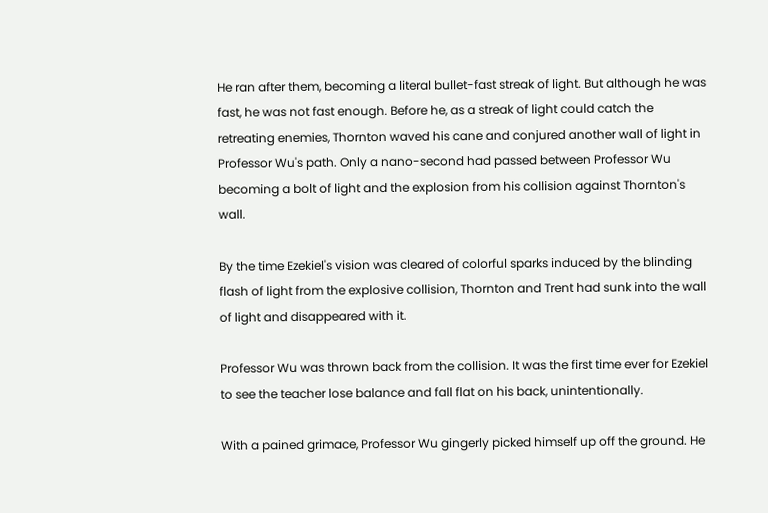He ran after them, becoming a literal bullet-fast streak of light. But although he was fast, he was not fast enough. Before he, as a streak of light could catch the retreating enemies, Thornton waved his cane and conjured another wall of light in Professor Wu's path. Only a nano-second had passed between Professor Wu becoming a bolt of light and the explosion from his collision against Thornton's wall.

By the time Ezekiel's vision was cleared of colorful sparks induced by the blinding flash of light from the explosive collision, Thornton and Trent had sunk into the wall of light and disappeared with it.

Professor Wu was thrown back from the collision. It was the first time ever for Ezekiel to see the teacher lose balance and fall flat on his back, unintentionally.

With a pained grimace, Professor Wu gingerly picked himself up off the ground. He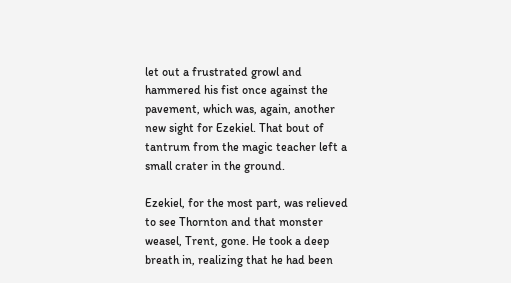let out a frustrated growl and hammered his fist once against the pavement, which was, again, another new sight for Ezekiel. That bout of tantrum from the magic teacher left a small crater in the ground.

Ezekiel, for the most part, was relieved to see Thornton and that monster weasel, Trent, gone. He took a deep breath in, realizing that he had been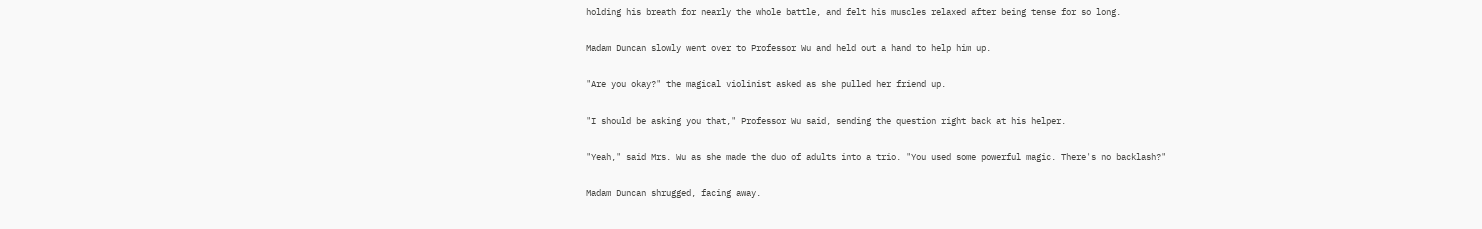holding his breath for nearly the whole battle, and felt his muscles relaxed after being tense for so long.

Madam Duncan slowly went over to Professor Wu and held out a hand to help him up.

"Are you okay?" the magical violinist asked as she pulled her friend up.

"I should be asking you that," Professor Wu said, sending the question right back at his helper.

"Yeah," said Mrs. Wu as she made the duo of adults into a trio. "You used some powerful magic. There's no backlash?"

Madam Duncan shrugged, facing away.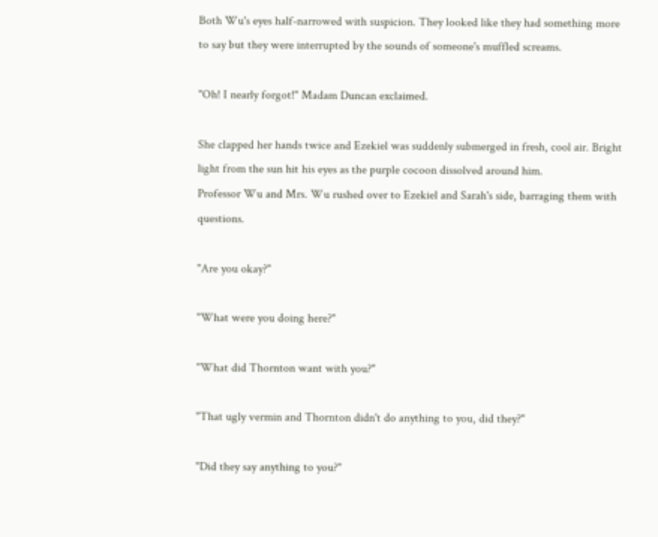Both Wu's eyes half-narrowed with suspicion. They looked like they had something more to say but they were interrupted by the sounds of someone's muffled screams.

"Oh! I nearly forgot!" Madam Duncan exclaimed.

She clapped her hands twice and Ezekiel was suddenly submerged in fresh, cool air. Bright light from the sun hit his eyes as the purple cocoon dissolved around him.
Professor Wu and Mrs. Wu rushed over to Ezekiel and Sarah's side, barraging them with questions.

"Are you okay?"

"What were you doing here?"

"What did Thornton want with you?"

"That ugly vermin and Thornton didn't do anything to you, did they?"

"Did they say anything to you?"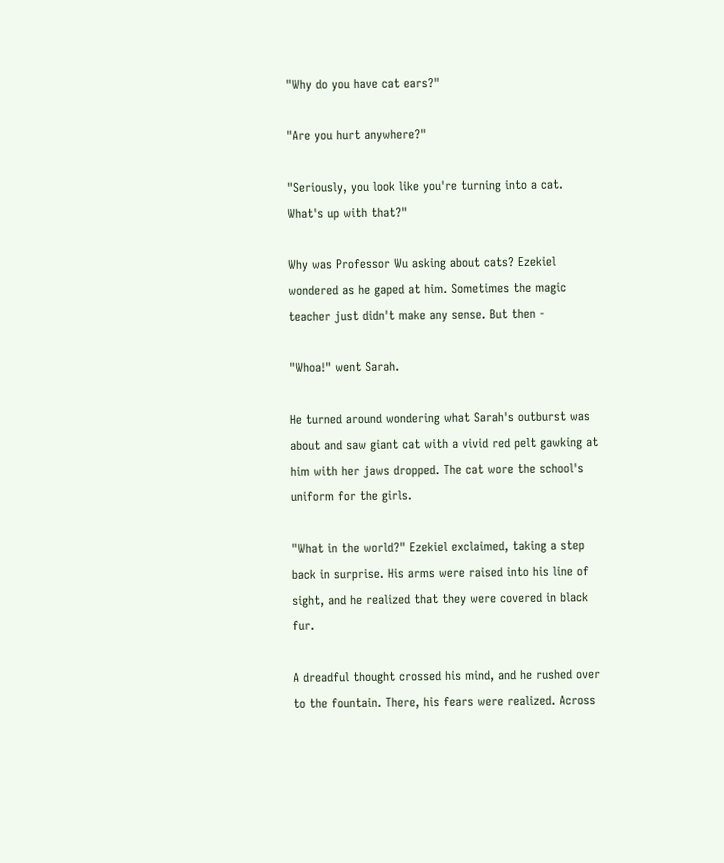"Why do you have cat ears?"

"Are you hurt anywhere?"

"Seriously, you look like you're turning into a cat. What's up with that?"

Why was Professor Wu asking about cats? Ezekiel wondered as he gaped at him. Sometimes the magic teacher just didn't make any sense. But then -

"Whoa!" went Sarah.

He turned around wondering what Sarah's outburst was about and saw giant cat with a vivid red pelt gawking at him with her jaws dropped. The cat wore the school's uniform for the girls.

"What in the world?" Ezekiel exclaimed, taking a step back in surprise. His arms were raised into his line of sight, and he realized that they were covered in black fur.

A dreadful thought crossed his mind, and he rushed over to the fountain. There, his fears were realized. Across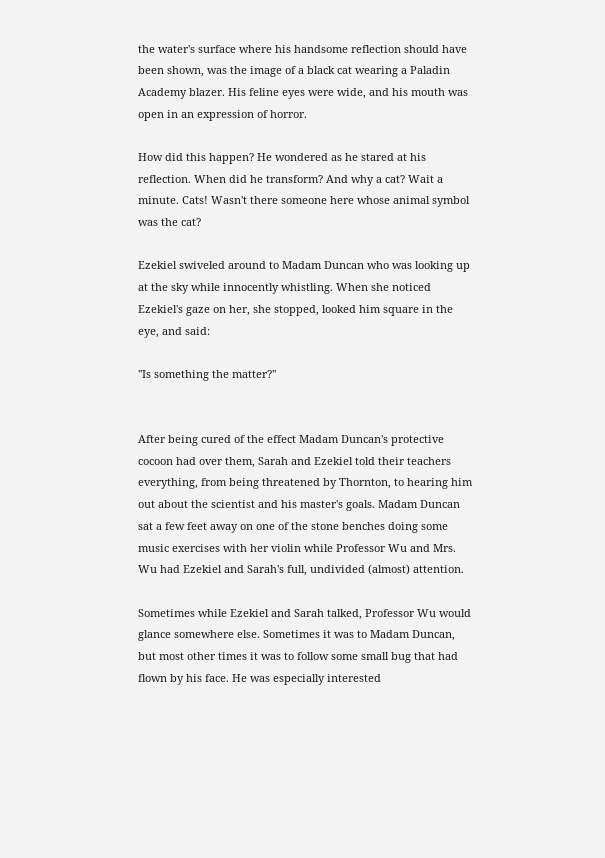the water's surface where his handsome reflection should have been shown, was the image of a black cat wearing a Paladin Academy blazer. His feline eyes were wide, and his mouth was open in an expression of horror.

How did this happen? He wondered as he stared at his reflection. When did he transform? And why a cat? Wait a minute. Cats! Wasn't there someone here whose animal symbol was the cat?

Ezekiel swiveled around to Madam Duncan who was looking up at the sky while innocently whistling. When she noticed Ezekiel's gaze on her, she stopped, looked him square in the eye, and said:

"Is something the matter?"


After being cured of the effect Madam Duncan's protective cocoon had over them, Sarah and Ezekiel told their teachers everything, from being threatened by Thornton, to hearing him out about the scientist and his master's goals. Madam Duncan sat a few feet away on one of the stone benches doing some music exercises with her violin while Professor Wu and Mrs. Wu had Ezekiel and Sarah's full, undivided (almost) attention.

Sometimes while Ezekiel and Sarah talked, Professor Wu would glance somewhere else. Sometimes it was to Madam Duncan, but most other times it was to follow some small bug that had flown by his face. He was especially interested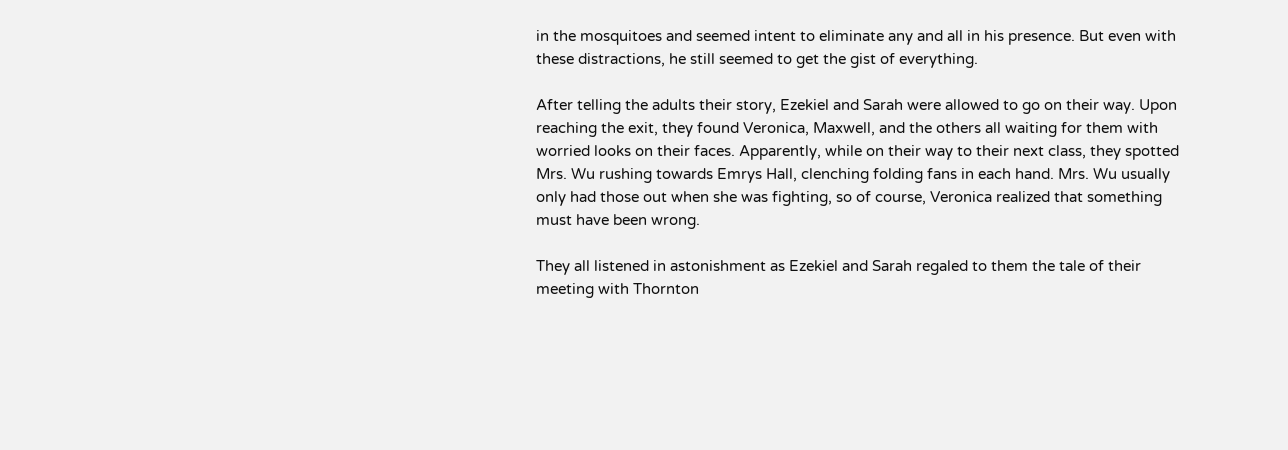in the mosquitoes and seemed intent to eliminate any and all in his presence. But even with these distractions, he still seemed to get the gist of everything.

After telling the adults their story, Ezekiel and Sarah were allowed to go on their way. Upon reaching the exit, they found Veronica, Maxwell, and the others all waiting for them with worried looks on their faces. Apparently, while on their way to their next class, they spotted Mrs. Wu rushing towards Emrys Hall, clenching folding fans in each hand. Mrs. Wu usually only had those out when she was fighting, so of course, Veronica realized that something must have been wrong.

They all listened in astonishment as Ezekiel and Sarah regaled to them the tale of their meeting with Thornton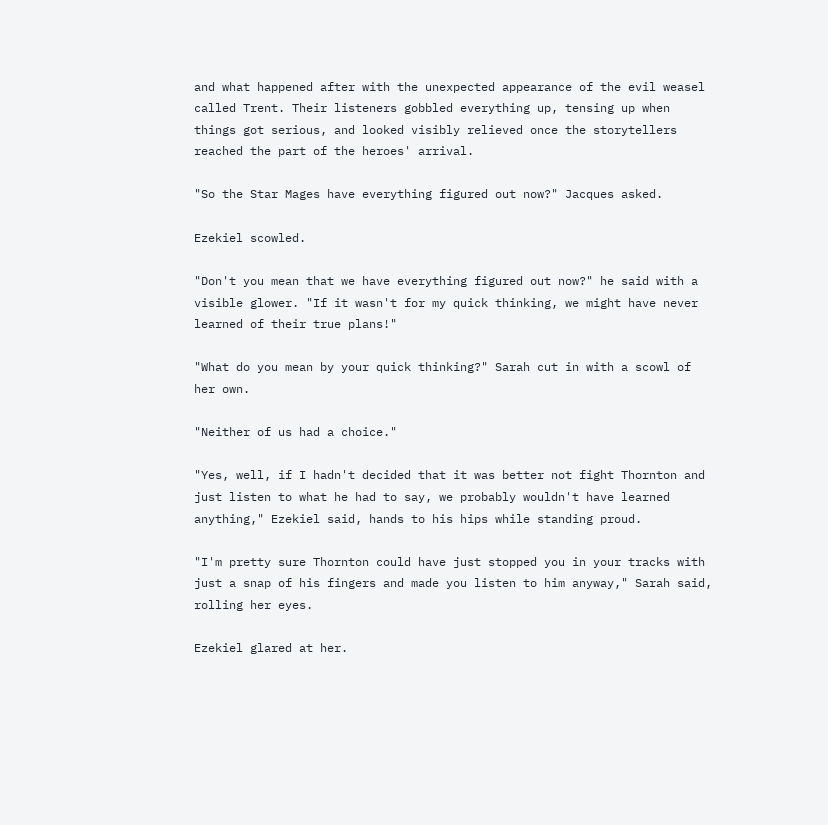and what happened after with the unexpected appearance of the evil weasel called Trent. Their listeners gobbled everything up, tensing up when things got serious, and looked visibly relieved once the storytellers reached the part of the heroes' arrival.

"So the Star Mages have everything figured out now?" Jacques asked.

Ezekiel scowled.

"Don't you mean that we have everything figured out now?" he said with a visible glower. "If it wasn't for my quick thinking, we might have never learned of their true plans!"

"What do you mean by your quick thinking?" Sarah cut in with a scowl of her own.

"Neither of us had a choice."

"Yes, well, if I hadn't decided that it was better not fight Thornton and just listen to what he had to say, we probably wouldn't have learned anything," Ezekiel said, hands to his hips while standing proud.

"I'm pretty sure Thornton could have just stopped you in your tracks with just a snap of his fingers and made you listen to him anyway," Sarah said, rolling her eyes.

Ezekiel glared at her.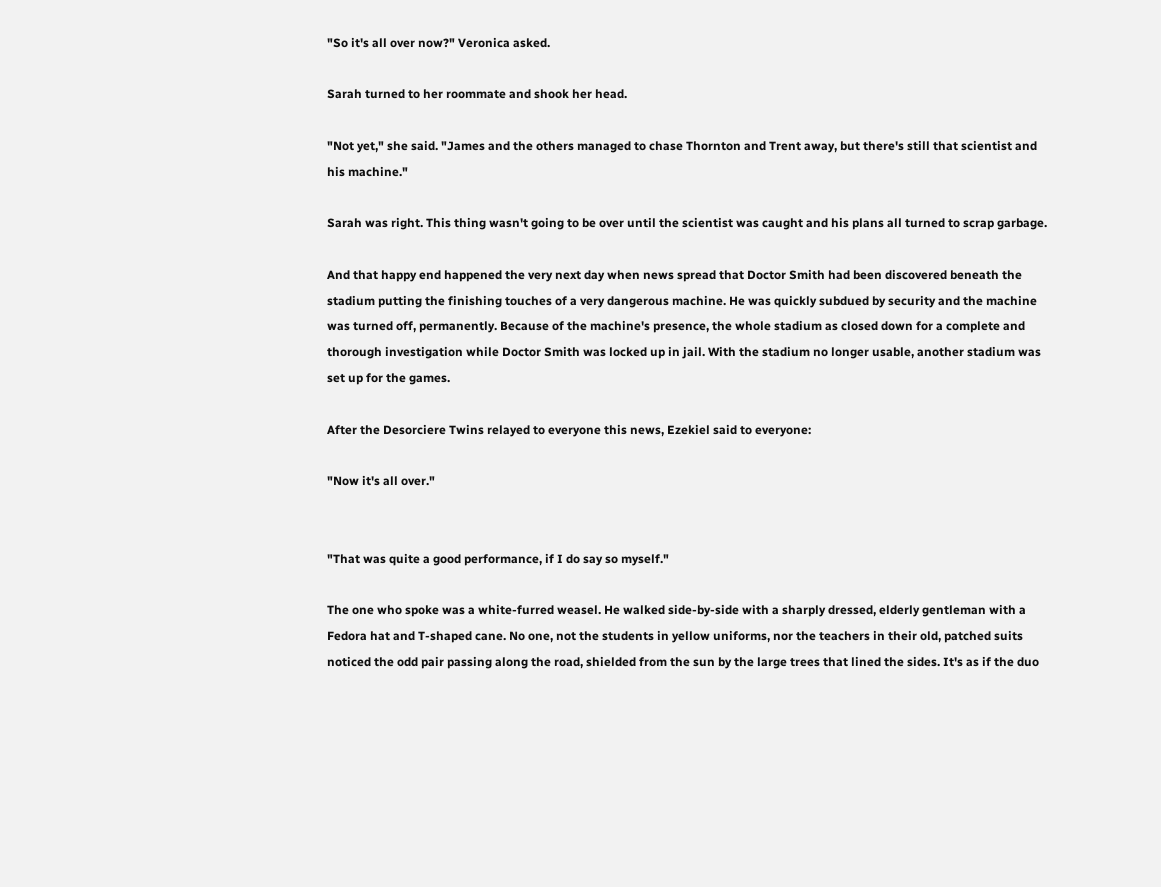"So it's all over now?" Veronica asked.

Sarah turned to her roommate and shook her head.

"Not yet," she said. "James and the others managed to chase Thornton and Trent away, but there's still that scientist and his machine."

Sarah was right. This thing wasn't going to be over until the scientist was caught and his plans all turned to scrap garbage.

And that happy end happened the very next day when news spread that Doctor Smith had been discovered beneath the stadium putting the finishing touches of a very dangerous machine. He was quickly subdued by security and the machine was turned off, permanently. Because of the machine's presence, the whole stadium as closed down for a complete and thorough investigation while Doctor Smith was locked up in jail. With the stadium no longer usable, another stadium was set up for the games.

After the Desorciere Twins relayed to everyone this news, Ezekiel said to everyone:

"Now it's all over."


"That was quite a good performance, if I do say so myself."

The one who spoke was a white-furred weasel. He walked side-by-side with a sharply dressed, elderly gentleman with a Fedora hat and T-shaped cane. No one, not the students in yellow uniforms, nor the teachers in their old, patched suits noticed the odd pair passing along the road, shielded from the sun by the large trees that lined the sides. It's as if the duo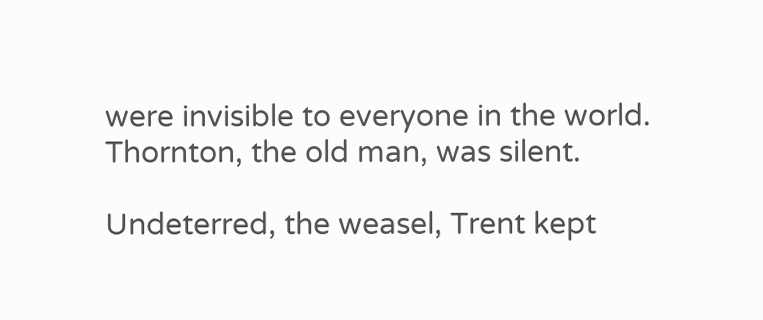were invisible to everyone in the world.
Thornton, the old man, was silent.

Undeterred, the weasel, Trent kept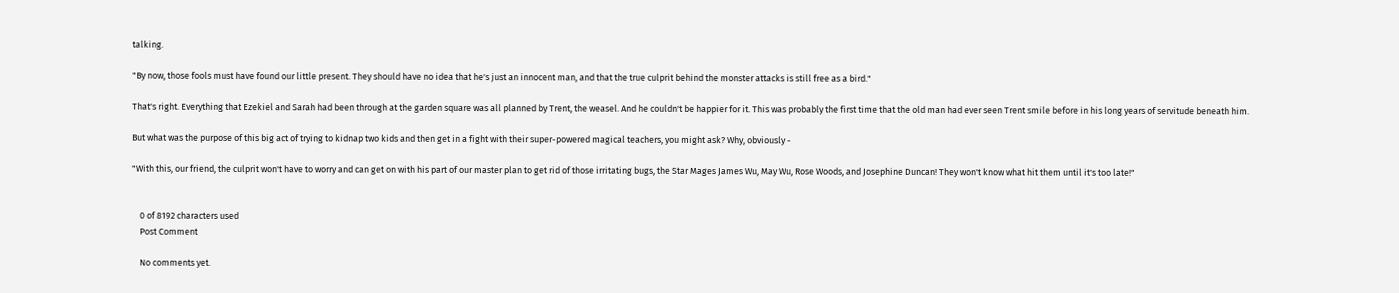talking.

"By now, those fools must have found our little present. They should have no idea that he's just an innocent man, and that the true culprit behind the monster attacks is still free as a bird."

That's right. Everything that Ezekiel and Sarah had been through at the garden square was all planned by Trent, the weasel. And he couldn't be happier for it. This was probably the first time that the old man had ever seen Trent smile before in his long years of servitude beneath him.

But what was the purpose of this big act of trying to kidnap two kids and then get in a fight with their super-powered magical teachers, you might ask? Why, obviously -

"With this, our friend, the culprit won't have to worry and can get on with his part of our master plan to get rid of those irritating bugs, the Star Mages James Wu, May Wu, Rose Woods, and Josephine Duncan! They won't know what hit them until it's too late!"


    0 of 8192 characters used
    Post Comment

    No comments yet.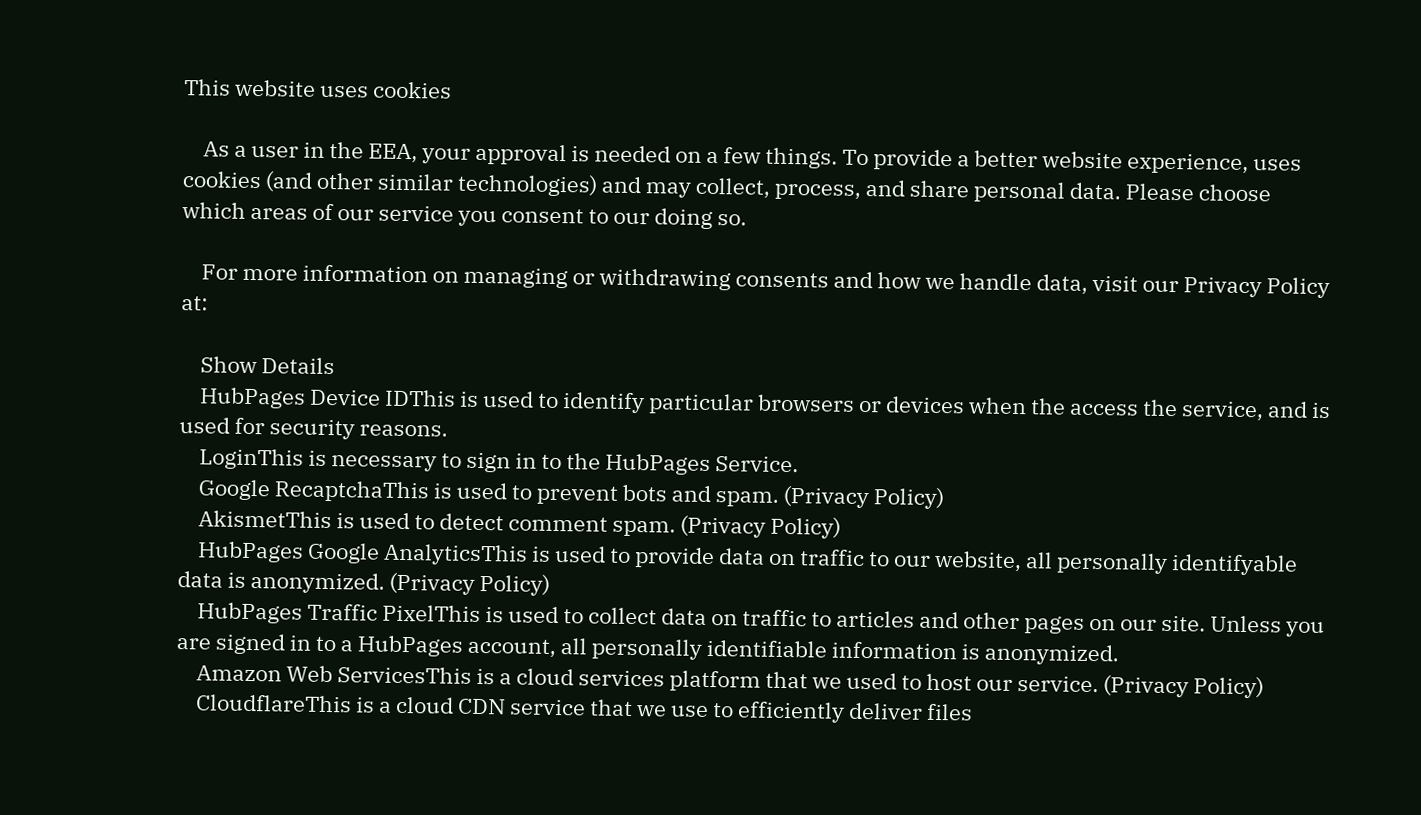This website uses cookies

    As a user in the EEA, your approval is needed on a few things. To provide a better website experience, uses cookies (and other similar technologies) and may collect, process, and share personal data. Please choose which areas of our service you consent to our doing so.

    For more information on managing or withdrawing consents and how we handle data, visit our Privacy Policy at:

    Show Details
    HubPages Device IDThis is used to identify particular browsers or devices when the access the service, and is used for security reasons.
    LoginThis is necessary to sign in to the HubPages Service.
    Google RecaptchaThis is used to prevent bots and spam. (Privacy Policy)
    AkismetThis is used to detect comment spam. (Privacy Policy)
    HubPages Google AnalyticsThis is used to provide data on traffic to our website, all personally identifyable data is anonymized. (Privacy Policy)
    HubPages Traffic PixelThis is used to collect data on traffic to articles and other pages on our site. Unless you are signed in to a HubPages account, all personally identifiable information is anonymized.
    Amazon Web ServicesThis is a cloud services platform that we used to host our service. (Privacy Policy)
    CloudflareThis is a cloud CDN service that we use to efficiently deliver files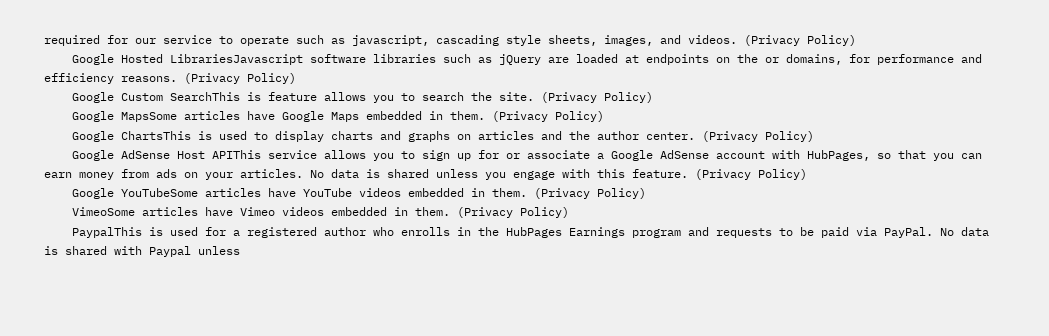required for our service to operate such as javascript, cascading style sheets, images, and videos. (Privacy Policy)
    Google Hosted LibrariesJavascript software libraries such as jQuery are loaded at endpoints on the or domains, for performance and efficiency reasons. (Privacy Policy)
    Google Custom SearchThis is feature allows you to search the site. (Privacy Policy)
    Google MapsSome articles have Google Maps embedded in them. (Privacy Policy)
    Google ChartsThis is used to display charts and graphs on articles and the author center. (Privacy Policy)
    Google AdSense Host APIThis service allows you to sign up for or associate a Google AdSense account with HubPages, so that you can earn money from ads on your articles. No data is shared unless you engage with this feature. (Privacy Policy)
    Google YouTubeSome articles have YouTube videos embedded in them. (Privacy Policy)
    VimeoSome articles have Vimeo videos embedded in them. (Privacy Policy)
    PaypalThis is used for a registered author who enrolls in the HubPages Earnings program and requests to be paid via PayPal. No data is shared with Paypal unless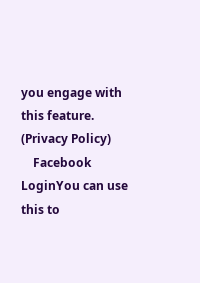you engage with this feature. (Privacy Policy)
    Facebook LoginYou can use this to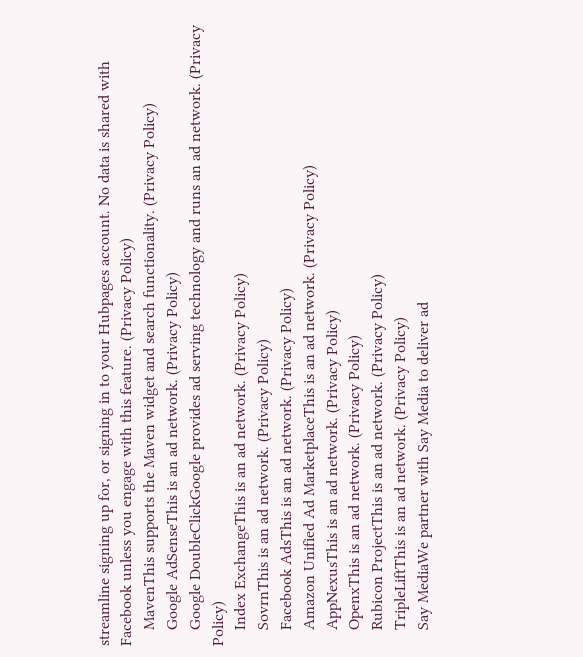streamline signing up for, or signing in to your Hubpages account. No data is shared with Facebook unless you engage with this feature. (Privacy Policy)
    MavenThis supports the Maven widget and search functionality. (Privacy Policy)
    Google AdSenseThis is an ad network. (Privacy Policy)
    Google DoubleClickGoogle provides ad serving technology and runs an ad network. (Privacy Policy)
    Index ExchangeThis is an ad network. (Privacy Policy)
    SovrnThis is an ad network. (Privacy Policy)
    Facebook AdsThis is an ad network. (Privacy Policy)
    Amazon Unified Ad MarketplaceThis is an ad network. (Privacy Policy)
    AppNexusThis is an ad network. (Privacy Policy)
    OpenxThis is an ad network. (Privacy Policy)
    Rubicon ProjectThis is an ad network. (Privacy Policy)
    TripleLiftThis is an ad network. (Privacy Policy)
    Say MediaWe partner with Say Media to deliver ad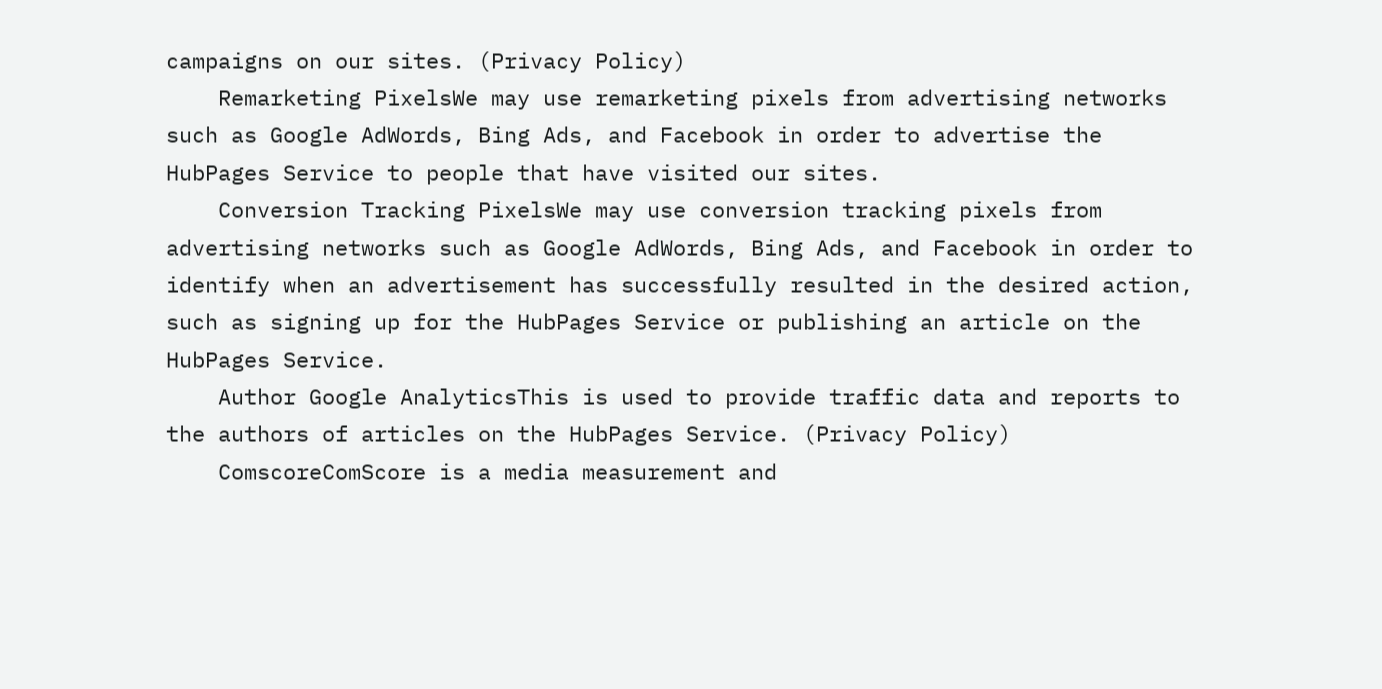campaigns on our sites. (Privacy Policy)
    Remarketing PixelsWe may use remarketing pixels from advertising networks such as Google AdWords, Bing Ads, and Facebook in order to advertise the HubPages Service to people that have visited our sites.
    Conversion Tracking PixelsWe may use conversion tracking pixels from advertising networks such as Google AdWords, Bing Ads, and Facebook in order to identify when an advertisement has successfully resulted in the desired action, such as signing up for the HubPages Service or publishing an article on the HubPages Service.
    Author Google AnalyticsThis is used to provide traffic data and reports to the authors of articles on the HubPages Service. (Privacy Policy)
    ComscoreComScore is a media measurement and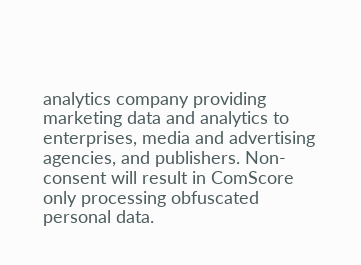analytics company providing marketing data and analytics to enterprises, media and advertising agencies, and publishers. Non-consent will result in ComScore only processing obfuscated personal data.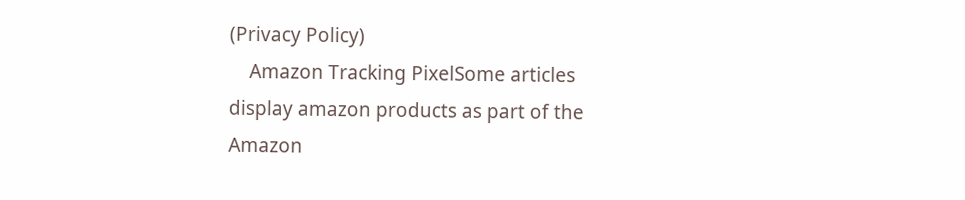(Privacy Policy)
    Amazon Tracking PixelSome articles display amazon products as part of the Amazon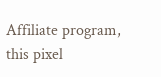Affiliate program, this pixel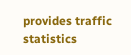provides traffic statistics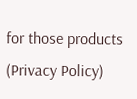for those products (Privacy Policy)